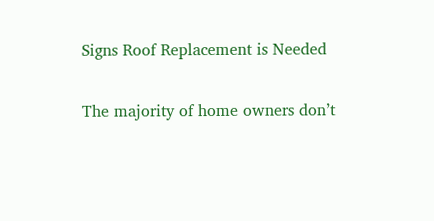Signs Roof Replacement is Needed

The majority of home owners don’t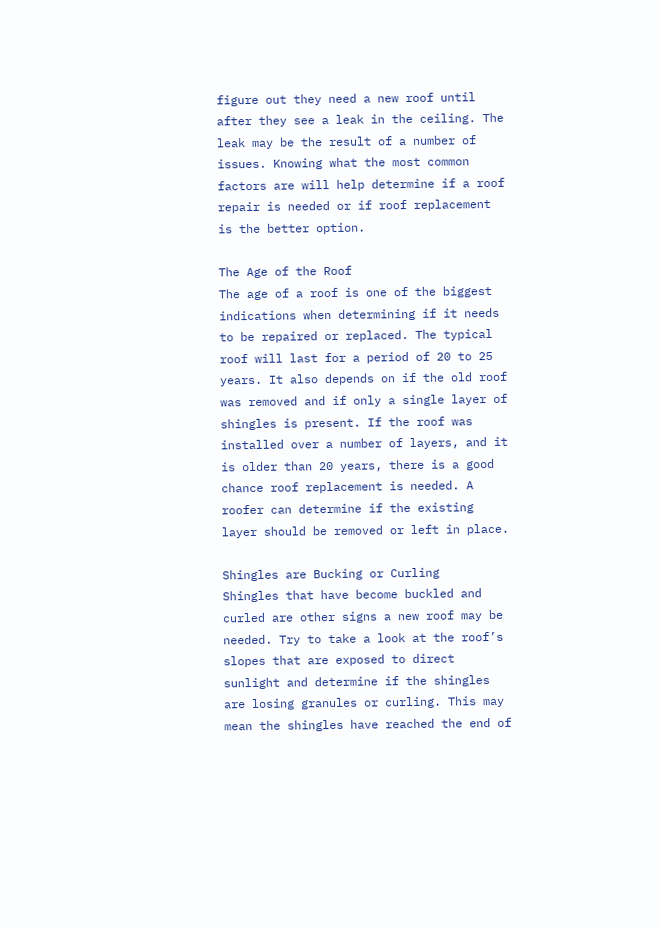figure out they need a new roof until after they see a leak in the ceiling. The leak may be the result of a number of issues. Knowing what the most common factors are will help determine if a roof repair is needed or if roof replacement is the better option.

The Age of the Roof
The age of a roof is one of the biggest indications when determining if it needs to be repaired or replaced. The typical roof will last for a period of 20 to 25 years. It also depends on if the old roof was removed and if only a single layer of shingles is present. If the roof was installed over a number of layers, and it is older than 20 years, there is a good chance roof replacement is needed. A roofer can determine if the existing layer should be removed or left in place.

Shingles are Bucking or Curling
Shingles that have become buckled and curled are other signs a new roof may be needed. Try to take a look at the roof’s slopes that are exposed to direct sunlight and determine if the shingles are losing granules or curling. This may mean the shingles have reached the end of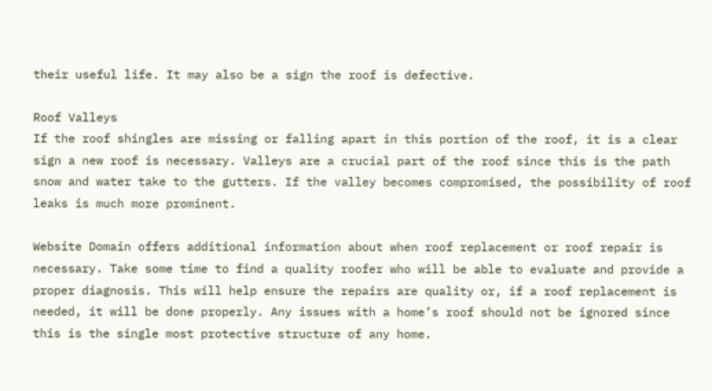their useful life. It may also be a sign the roof is defective.

Roof Valleys
If the roof shingles are missing or falling apart in this portion of the roof, it is a clear sign a new roof is necessary. Valleys are a crucial part of the roof since this is the path snow and water take to the gutters. If the valley becomes compromised, the possibility of roof leaks is much more prominent.

Website Domain offers additional information about when roof replacement or roof repair is necessary. Take some time to find a quality roofer who will be able to evaluate and provide a proper diagnosis. This will help ensure the repairs are quality or, if a roof replacement is needed, it will be done properly. Any issues with a home’s roof should not be ignored since this is the single most protective structure of any home.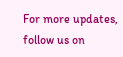For more updates, follow us on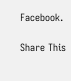Facebook.

Share This